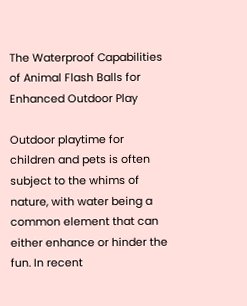The Waterproof Capabilities of Animal Flash Balls for Enhanced Outdoor Play

Outdoor playtime for children and pets is often subject to the whims of nature, with water being a common element that can either enhance or hinder the fun. In recent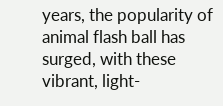years, the popularity of animal flash ball has surged, with these vibrant, light-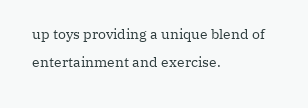up toys providing a unique blend of entertainment and exercise.